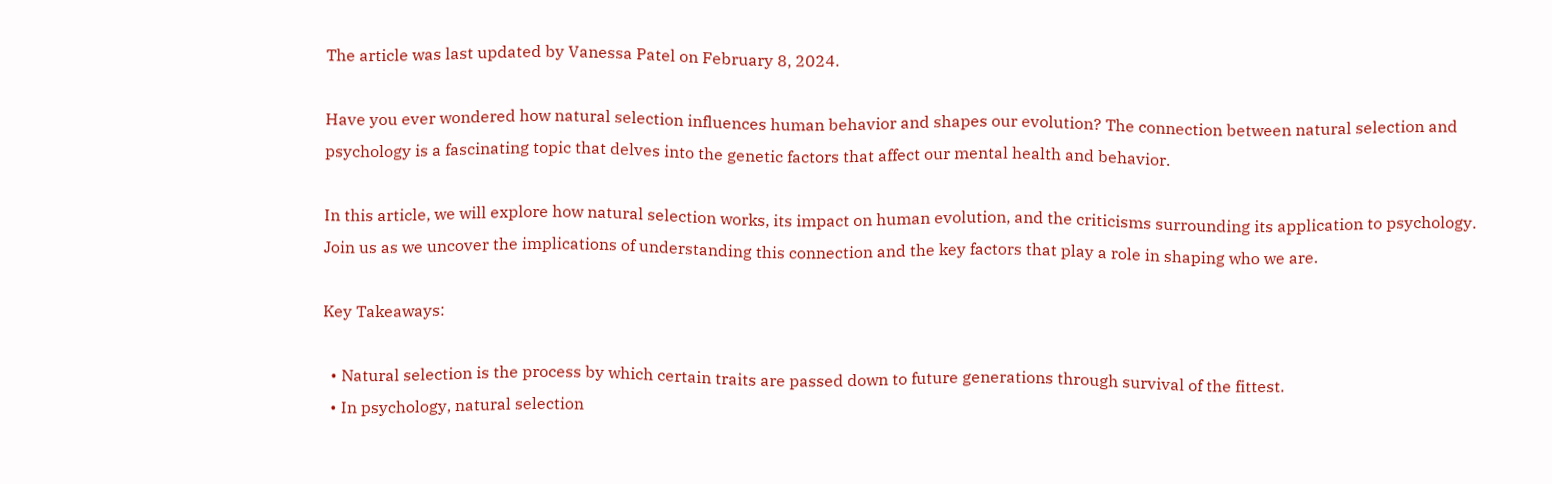The article was last updated by Vanessa Patel on February 8, 2024.

Have you ever wondered how natural selection influences human behavior and shapes our evolution? The connection between natural selection and psychology is a fascinating topic that delves into the genetic factors that affect our mental health and behavior.

In this article, we will explore how natural selection works, its impact on human evolution, and the criticisms surrounding its application to psychology. Join us as we uncover the implications of understanding this connection and the key factors that play a role in shaping who we are.

Key Takeaways:

  • Natural selection is the process by which certain traits are passed down to future generations through survival of the fittest.
  • In psychology, natural selection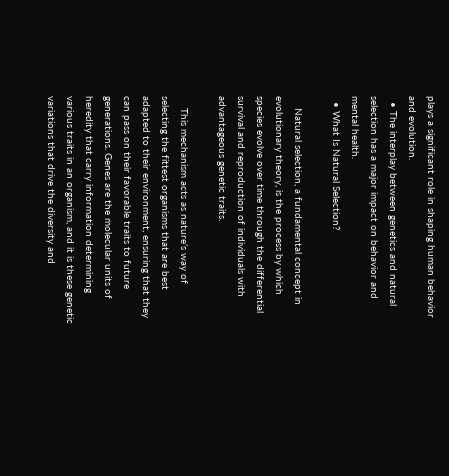plays a significant role in shaping human behavior and evolution.
  • The interplay between genetics and natural selection has a major impact on behavior and mental health.
  • What Is Natural Selection?

    Natural selection, a fundamental concept in evolutionary theory, is the process by which species evolve over time through the differential survival and reproduction of individuals with advantageous genetic traits.

    This mechanism acts as nature’s way of selecting the fittest organisms that are best adapted to their environment, ensuring that they can pass on their favorable traits to future generations. Genes are the molecular units of heredity that carry information determining various traits in an organism, and it is these genetic variations that drive the diversity and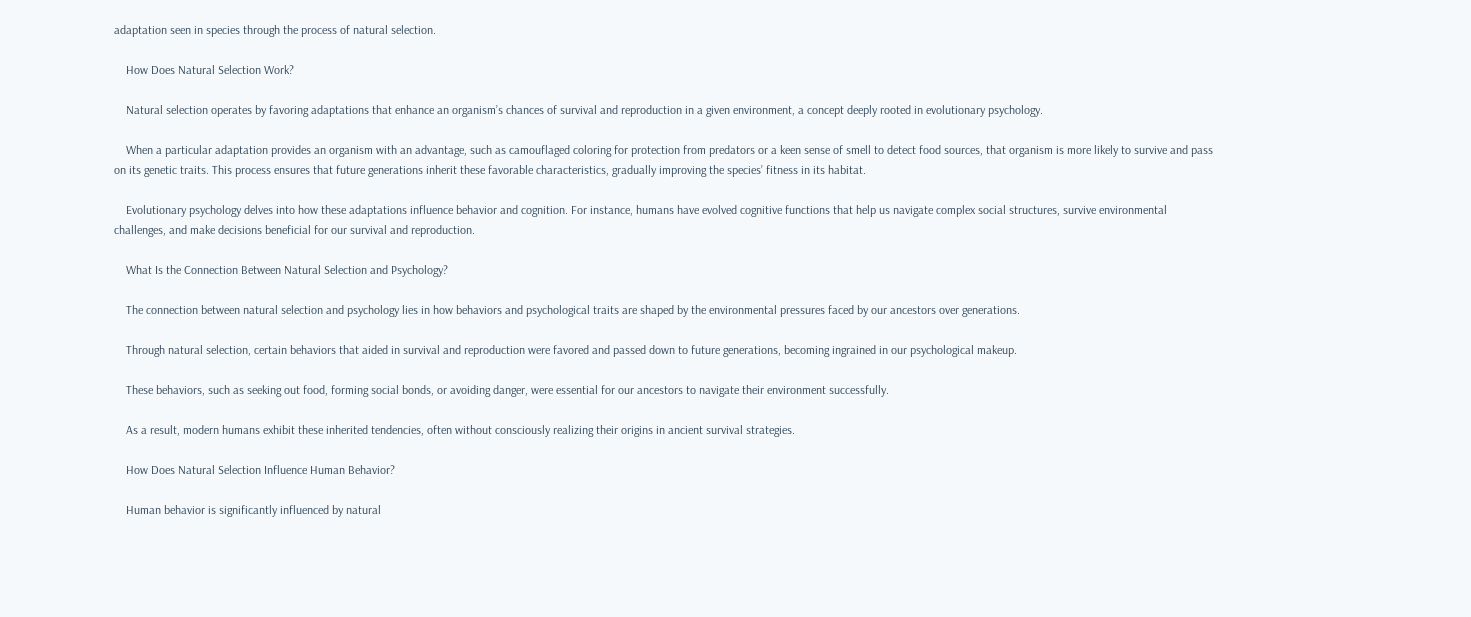adaptation seen in species through the process of natural selection.

    How Does Natural Selection Work?

    Natural selection operates by favoring adaptations that enhance an organism’s chances of survival and reproduction in a given environment, a concept deeply rooted in evolutionary psychology.

    When a particular adaptation provides an organism with an advantage, such as camouflaged coloring for protection from predators or a keen sense of smell to detect food sources, that organism is more likely to survive and pass on its genetic traits. This process ensures that future generations inherit these favorable characteristics, gradually improving the species’ fitness in its habitat.

    Evolutionary psychology delves into how these adaptations influence behavior and cognition. For instance, humans have evolved cognitive functions that help us navigate complex social structures, survive environmental challenges, and make decisions beneficial for our survival and reproduction.

    What Is the Connection Between Natural Selection and Psychology?

    The connection between natural selection and psychology lies in how behaviors and psychological traits are shaped by the environmental pressures faced by our ancestors over generations.

    Through natural selection, certain behaviors that aided in survival and reproduction were favored and passed down to future generations, becoming ingrained in our psychological makeup.

    These behaviors, such as seeking out food, forming social bonds, or avoiding danger, were essential for our ancestors to navigate their environment successfully.

    As a result, modern humans exhibit these inherited tendencies, often without consciously realizing their origins in ancient survival strategies.

    How Does Natural Selection Influence Human Behavior?

    Human behavior is significantly influenced by natural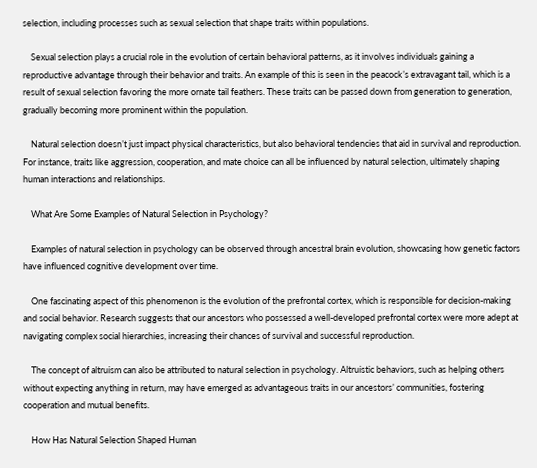selection, including processes such as sexual selection that shape traits within populations.

    Sexual selection plays a crucial role in the evolution of certain behavioral patterns, as it involves individuals gaining a reproductive advantage through their behavior and traits. An example of this is seen in the peacock’s extravagant tail, which is a result of sexual selection favoring the more ornate tail feathers. These traits can be passed down from generation to generation, gradually becoming more prominent within the population.

    Natural selection doesn’t just impact physical characteristics, but also behavioral tendencies that aid in survival and reproduction. For instance, traits like aggression, cooperation, and mate choice can all be influenced by natural selection, ultimately shaping human interactions and relationships.

    What Are Some Examples of Natural Selection in Psychology?

    Examples of natural selection in psychology can be observed through ancestral brain evolution, showcasing how genetic factors have influenced cognitive development over time.

    One fascinating aspect of this phenomenon is the evolution of the prefrontal cortex, which is responsible for decision-making and social behavior. Research suggests that our ancestors who possessed a well-developed prefrontal cortex were more adept at navigating complex social hierarchies, increasing their chances of survival and successful reproduction.

    The concept of altruism can also be attributed to natural selection in psychology. Altruistic behaviors, such as helping others without expecting anything in return, may have emerged as advantageous traits in our ancestors’ communities, fostering cooperation and mutual benefits.

    How Has Natural Selection Shaped Human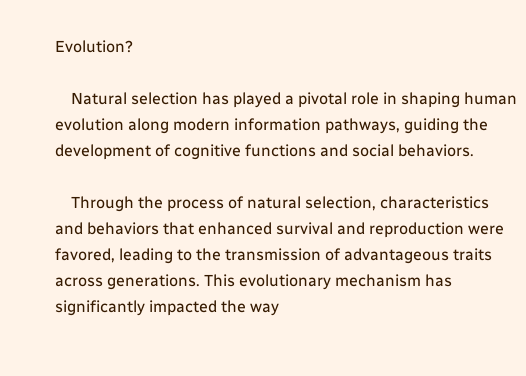Evolution?

    Natural selection has played a pivotal role in shaping human evolution along modern information pathways, guiding the development of cognitive functions and social behaviors.

    Through the process of natural selection, characteristics and behaviors that enhanced survival and reproduction were favored, leading to the transmission of advantageous traits across generations. This evolutionary mechanism has significantly impacted the way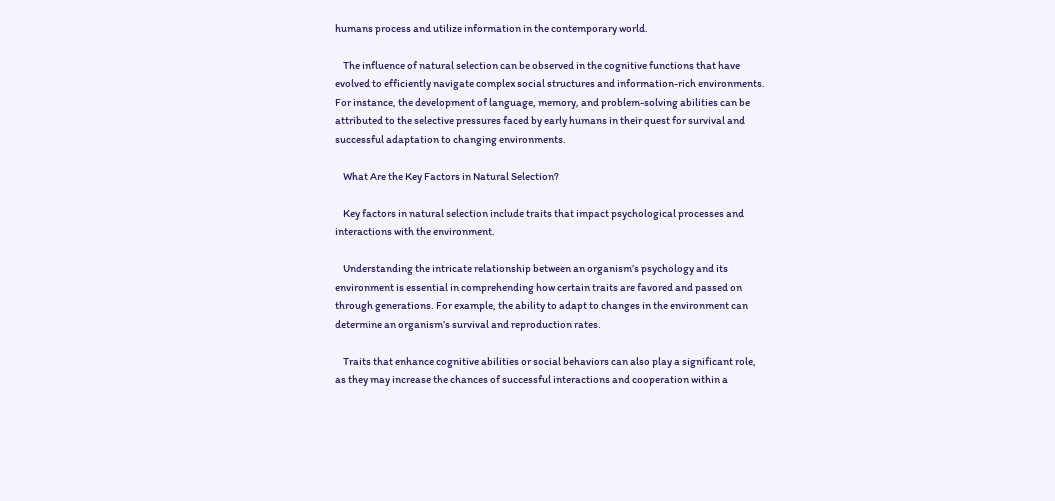humans process and utilize information in the contemporary world.

    The influence of natural selection can be observed in the cognitive functions that have evolved to efficiently navigate complex social structures and information-rich environments. For instance, the development of language, memory, and problem-solving abilities can be attributed to the selective pressures faced by early humans in their quest for survival and successful adaptation to changing environments.

    What Are the Key Factors in Natural Selection?

    Key factors in natural selection include traits that impact psychological processes and interactions with the environment.

    Understanding the intricate relationship between an organism’s psychology and its environment is essential in comprehending how certain traits are favored and passed on through generations. For example, the ability to adapt to changes in the environment can determine an organism’s survival and reproduction rates.

    Traits that enhance cognitive abilities or social behaviors can also play a significant role, as they may increase the chances of successful interactions and cooperation within a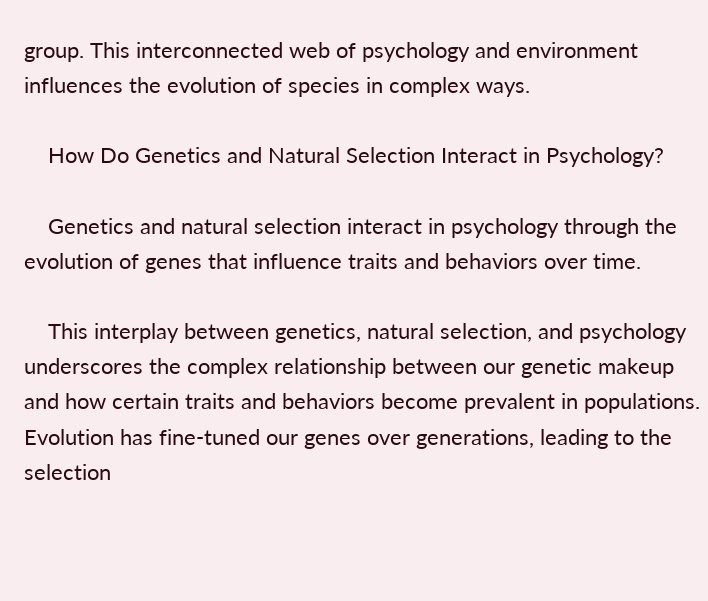group. This interconnected web of psychology and environment influences the evolution of species in complex ways.

    How Do Genetics and Natural Selection Interact in Psychology?

    Genetics and natural selection interact in psychology through the evolution of genes that influence traits and behaviors over time.

    This interplay between genetics, natural selection, and psychology underscores the complex relationship between our genetic makeup and how certain traits and behaviors become prevalent in populations. Evolution has fine-tuned our genes over generations, leading to the selection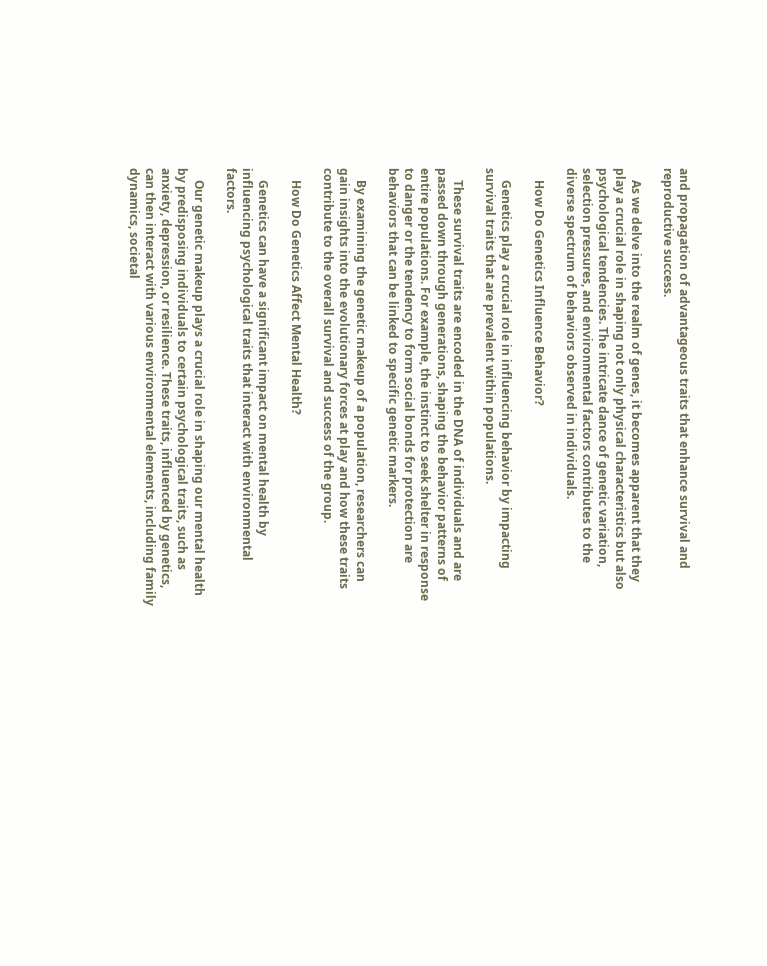and propagation of advantageous traits that enhance survival and reproductive success.

    As we delve into the realm of genes, it becomes apparent that they play a crucial role in shaping not only physical characteristics but also psychological tendencies. The intricate dance of genetic variation, selection pressures, and environmental factors contributes to the diverse spectrum of behaviors observed in individuals.

    How Do Genetics Influence Behavior?

    Genetics play a crucial role in influencing behavior by impacting survival traits that are prevalent within populations.

    These survival traits are encoded in the DNA of individuals and are passed down through generations, shaping the behavior patterns of entire populations. For example, the instinct to seek shelter in response to danger or the tendency to form social bonds for protection are behaviors that can be linked to specific genetic markers.

    By examining the genetic makeup of a population, researchers can gain insights into the evolutionary forces at play and how these traits contribute to the overall survival and success of the group.

    How Do Genetics Affect Mental Health?

    Genetics can have a significant impact on mental health by influencing psychological traits that interact with environmental factors.

    Our genetic makeup plays a crucial role in shaping our mental health by predisposing individuals to certain psychological traits, such as anxiety, depression, or resilience. These traits, influenced by genetics, can then interact with various environmental elements, including family dynamics, societal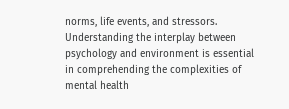norms, life events, and stressors. Understanding the interplay between psychology and environment is essential in comprehending the complexities of mental health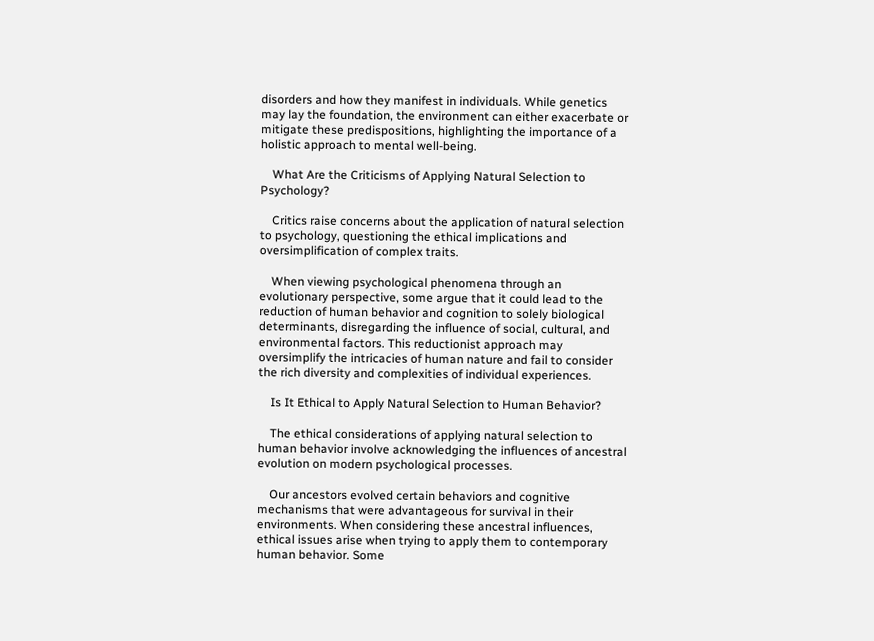disorders and how they manifest in individuals. While genetics may lay the foundation, the environment can either exacerbate or mitigate these predispositions, highlighting the importance of a holistic approach to mental well-being.

    What Are the Criticisms of Applying Natural Selection to Psychology?

    Critics raise concerns about the application of natural selection to psychology, questioning the ethical implications and oversimplification of complex traits.

    When viewing psychological phenomena through an evolutionary perspective, some argue that it could lead to the reduction of human behavior and cognition to solely biological determinants, disregarding the influence of social, cultural, and environmental factors. This reductionist approach may oversimplify the intricacies of human nature and fail to consider the rich diversity and complexities of individual experiences.

    Is It Ethical to Apply Natural Selection to Human Behavior?

    The ethical considerations of applying natural selection to human behavior involve acknowledging the influences of ancestral evolution on modern psychological processes.

    Our ancestors evolved certain behaviors and cognitive mechanisms that were advantageous for survival in their environments. When considering these ancestral influences, ethical issues arise when trying to apply them to contemporary human behavior. Some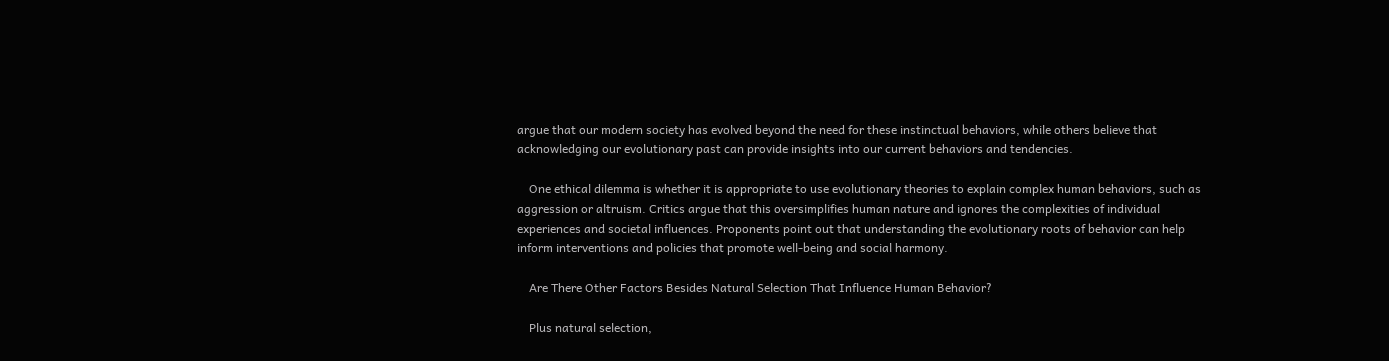argue that our modern society has evolved beyond the need for these instinctual behaviors, while others believe that acknowledging our evolutionary past can provide insights into our current behaviors and tendencies.

    One ethical dilemma is whether it is appropriate to use evolutionary theories to explain complex human behaviors, such as aggression or altruism. Critics argue that this oversimplifies human nature and ignores the complexities of individual experiences and societal influences. Proponents point out that understanding the evolutionary roots of behavior can help inform interventions and policies that promote well-being and social harmony.

    Are There Other Factors Besides Natural Selection That Influence Human Behavior?

    Plus natural selection,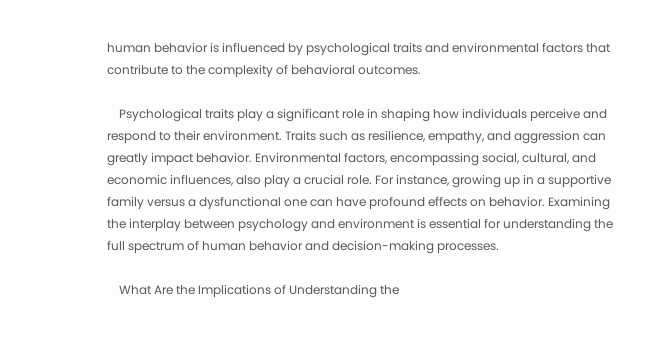human behavior is influenced by psychological traits and environmental factors that contribute to the complexity of behavioral outcomes.

    Psychological traits play a significant role in shaping how individuals perceive and respond to their environment. Traits such as resilience, empathy, and aggression can greatly impact behavior. Environmental factors, encompassing social, cultural, and economic influences, also play a crucial role. For instance, growing up in a supportive family versus a dysfunctional one can have profound effects on behavior. Examining the interplay between psychology and environment is essential for understanding the full spectrum of human behavior and decision-making processes.

    What Are the Implications of Understanding the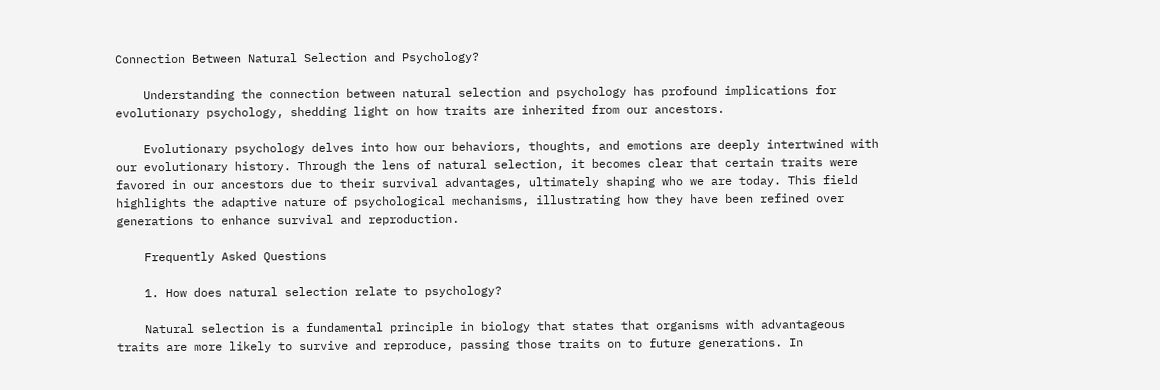Connection Between Natural Selection and Psychology?

    Understanding the connection between natural selection and psychology has profound implications for evolutionary psychology, shedding light on how traits are inherited from our ancestors.

    Evolutionary psychology delves into how our behaviors, thoughts, and emotions are deeply intertwined with our evolutionary history. Through the lens of natural selection, it becomes clear that certain traits were favored in our ancestors due to their survival advantages, ultimately shaping who we are today. This field highlights the adaptive nature of psychological mechanisms, illustrating how they have been refined over generations to enhance survival and reproduction.

    Frequently Asked Questions

    1. How does natural selection relate to psychology?

    Natural selection is a fundamental principle in biology that states that organisms with advantageous traits are more likely to survive and reproduce, passing those traits on to future generations. In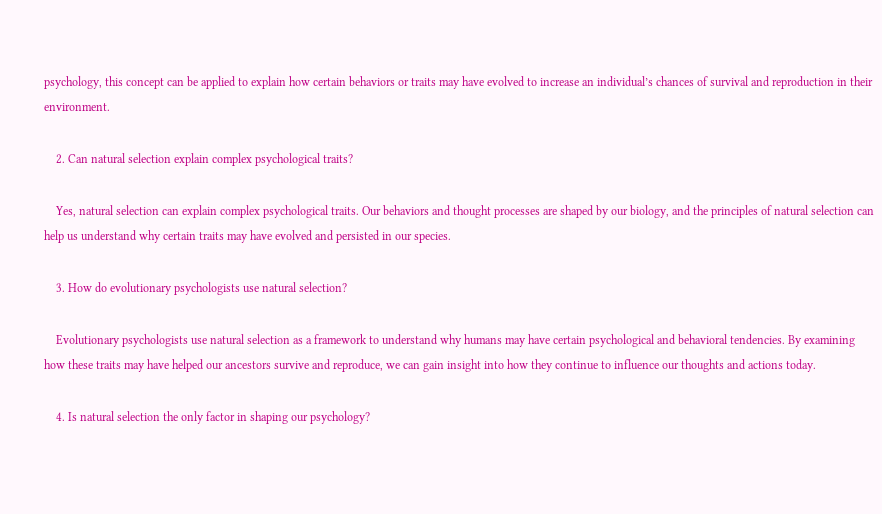psychology, this concept can be applied to explain how certain behaviors or traits may have evolved to increase an individual’s chances of survival and reproduction in their environment.

    2. Can natural selection explain complex psychological traits?

    Yes, natural selection can explain complex psychological traits. Our behaviors and thought processes are shaped by our biology, and the principles of natural selection can help us understand why certain traits may have evolved and persisted in our species.

    3. How do evolutionary psychologists use natural selection?

    Evolutionary psychologists use natural selection as a framework to understand why humans may have certain psychological and behavioral tendencies. By examining how these traits may have helped our ancestors survive and reproduce, we can gain insight into how they continue to influence our thoughts and actions today.

    4. Is natural selection the only factor in shaping our psychology?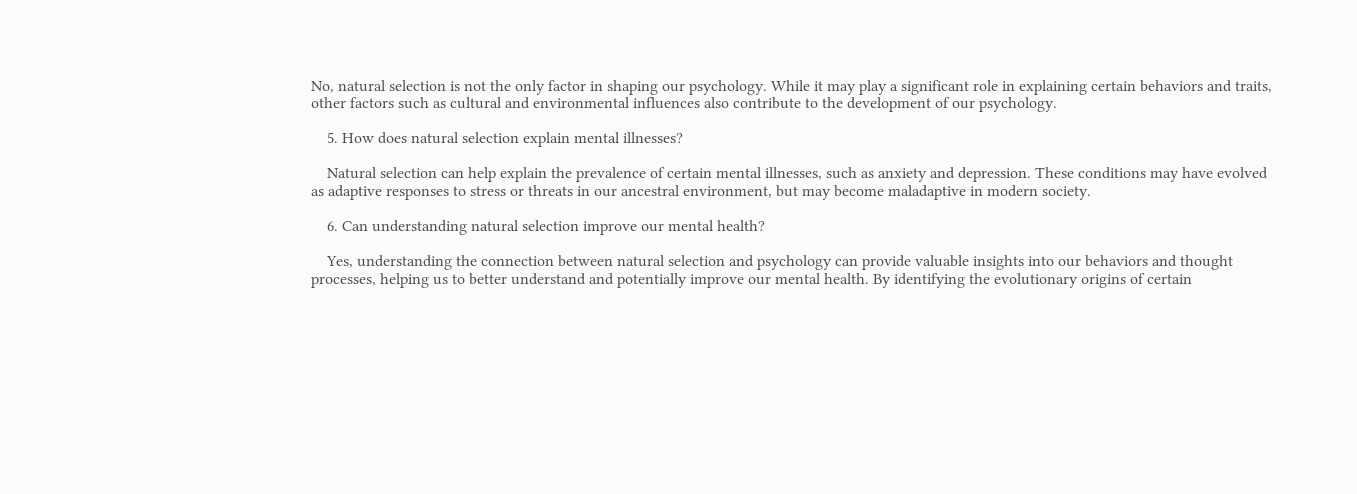No, natural selection is not the only factor in shaping our psychology. While it may play a significant role in explaining certain behaviors and traits, other factors such as cultural and environmental influences also contribute to the development of our psychology.

    5. How does natural selection explain mental illnesses?

    Natural selection can help explain the prevalence of certain mental illnesses, such as anxiety and depression. These conditions may have evolved as adaptive responses to stress or threats in our ancestral environment, but may become maladaptive in modern society.

    6. Can understanding natural selection improve our mental health?

    Yes, understanding the connection between natural selection and psychology can provide valuable insights into our behaviors and thought processes, helping us to better understand and potentially improve our mental health. By identifying the evolutionary origins of certain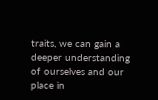traits, we can gain a deeper understanding of ourselves and our place in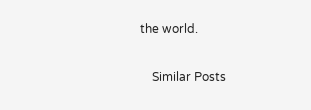the world.

    Similar Posts